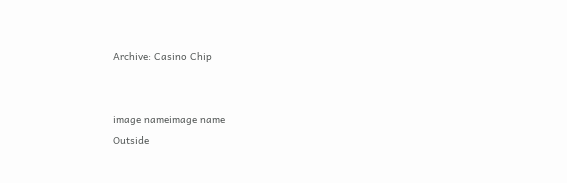Archive: Casino Chip


image nameimage name
Outside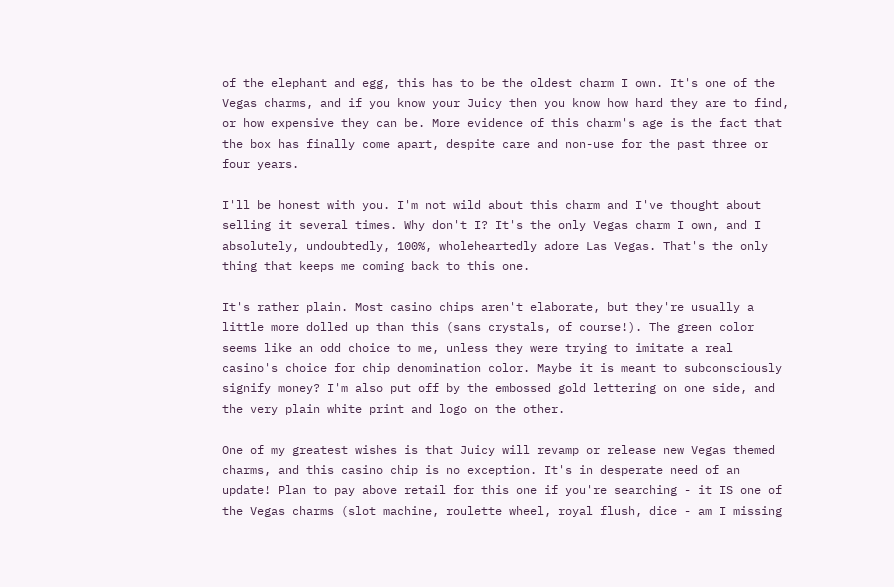of the elephant and egg, this has to be the oldest charm I own. It's one of the Vegas charms, and if you know your Juicy then you know how hard they are to find, or how expensive they can be. More evidence of this charm's age is the fact that the box has finally come apart, despite care and non-use for the past three or four years.

I'll be honest with you. I'm not wild about this charm and I've thought about selling it several times. Why don't I? It's the only Vegas charm I own, and I absolutely, undoubtedly, 100%, wholeheartedly adore Las Vegas. That's the only thing that keeps me coming back to this one.

It's rather plain. Most casino chips aren't elaborate, but they're usually a little more dolled up than this (sans crystals, of course!). The green color seems like an odd choice to me, unless they were trying to imitate a real casino's choice for chip denomination color. Maybe it is meant to subconsciously signify money? I'm also put off by the embossed gold lettering on one side, and the very plain white print and logo on the other.

One of my greatest wishes is that Juicy will revamp or release new Vegas themed charms, and this casino chip is no exception. It's in desperate need of an update! Plan to pay above retail for this one if you're searching - it IS one of the Vegas charms (slot machine, roulette wheel, royal flush, dice - am I missing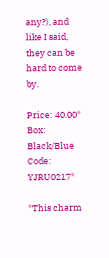any?), and like I said, they can be hard to come by.

Price: 40.00*
Box: Black/Blue
Code: YJRU0217*

*This charm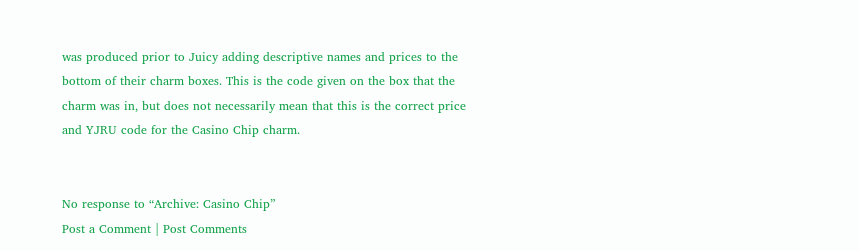was produced prior to Juicy adding descriptive names and prices to the bottom of their charm boxes. This is the code given on the box that the charm was in, but does not necessarily mean that this is the correct price and YJRU code for the Casino Chip charm.


No response to “Archive: Casino Chip”
Post a Comment | Post Comments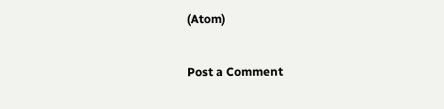(Atom)

Post a Comment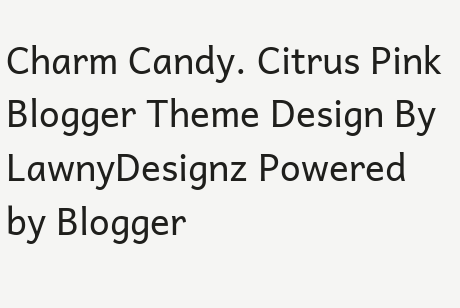Charm Candy. Citrus Pink Blogger Theme Design By LawnyDesignz Powered by Blogger